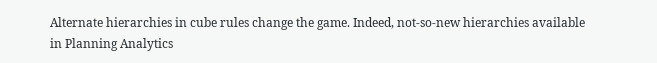Alternate hierarchies in cube rules change the game. Indeed, not-so-new hierarchies available in Planning Analytics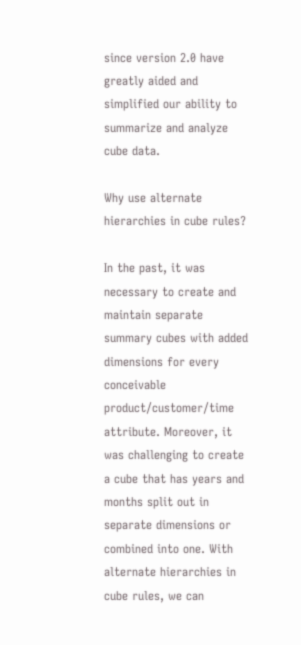since version 2.0 have greatly aided and simplified our ability to summarize and analyze cube data.

Why use alternate hierarchies in cube rules?

In the past, it was necessary to create and maintain separate summary cubes with added dimensions for every conceivable product/customer/time attribute. Moreover, it was challenging to create a cube that has years and months split out in separate dimensions or combined into one. With alternate hierarchies in cube rules, we can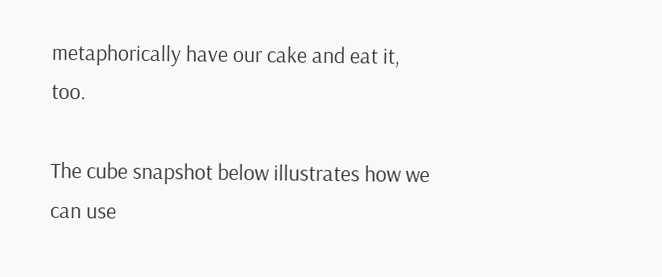metaphorically have our cake and eat it, too.

The cube snapshot below illustrates how we can use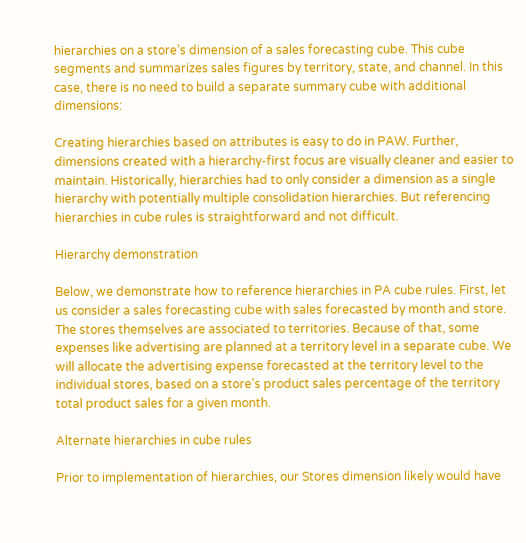hierarchies on a store’s dimension of a sales forecasting cube. This cube segments and summarizes sales figures by territory, state, and channel. In this case, there is no need to build a separate summary cube with additional dimensions:

Creating hierarchies based on attributes is easy to do in PAW. Further, dimensions created with a hierarchy-first focus are visually cleaner and easier to maintain. Historically, hierarchies had to only consider a dimension as a single hierarchy with potentially multiple consolidation hierarchies. But referencing hierarchies in cube rules is straightforward and not difficult.

Hierarchy demonstration

Below, we demonstrate how to reference hierarchies in PA cube rules. First, let us consider a sales forecasting cube with sales forecasted by month and store. The stores themselves are associated to territories. Because of that, some expenses like advertising are planned at a territory level in a separate cube. We will allocate the advertising expense forecasted at the territory level to the individual stores, based on a store’s product sales percentage of the territory total product sales for a given month.

Alternate hierarchies in cube rules

Prior to implementation of hierarchies, our Stores dimension likely would have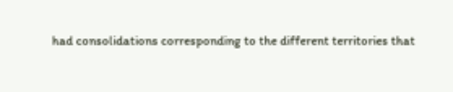had consolidations corresponding to the different territories that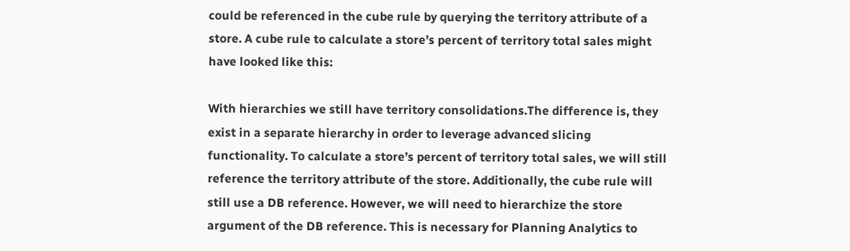could be referenced in the cube rule by querying the territory attribute of a store. A cube rule to calculate a store’s percent of territory total sales might have looked like this:

With hierarchies we still have territory consolidations.The difference is, they exist in a separate hierarchy in order to leverage advanced slicing functionality. To calculate a store’s percent of territory total sales, we will still reference the territory attribute of the store. Additionally, the cube rule will still use a DB reference. However, we will need to hierarchize the store argument of the DB reference. This is necessary for Planning Analytics to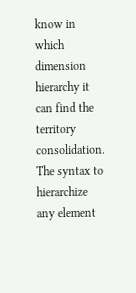know in which dimension hierarchy it can find the territory consolidation. The syntax to hierarchize any element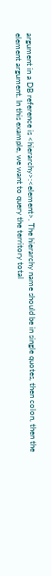argument in a DB reference is <hierarchy>:<element>. The hierarchy name should be in single quotes, then colon, then the element argument. In this example, we want to query the territory total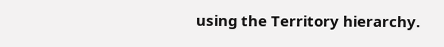using the Territory hierarchy.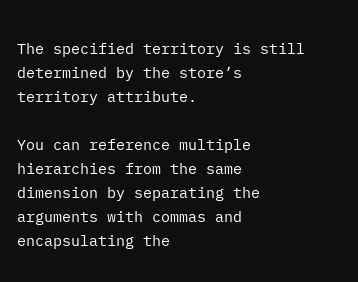The specified territory is still determined by the store’s territory attribute.

You can reference multiple hierarchies from the same dimension by separating the arguments with commas and encapsulating the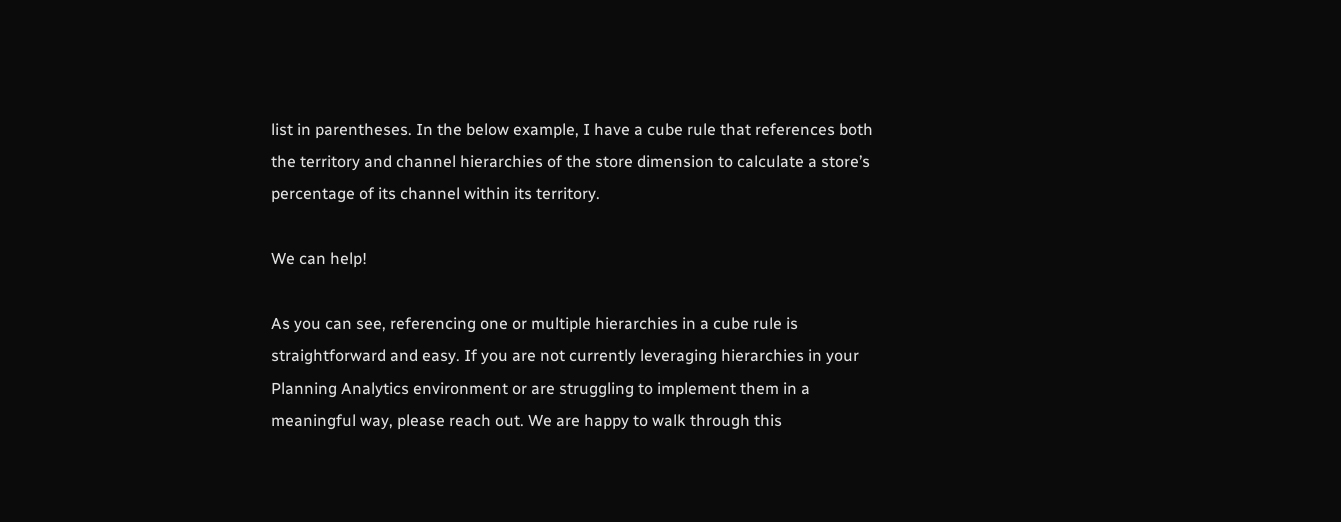list in parentheses. In the below example, I have a cube rule that references both the territory and channel hierarchies of the store dimension to calculate a store’s percentage of its channel within its territory.

We can help!

As you can see, referencing one or multiple hierarchies in a cube rule is straightforward and easy. If you are not currently leveraging hierarchies in your Planning Analytics environment or are struggling to implement them in a meaningful way, please reach out. We are happy to walk through this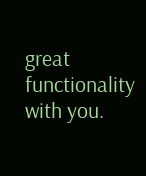great functionality with you.